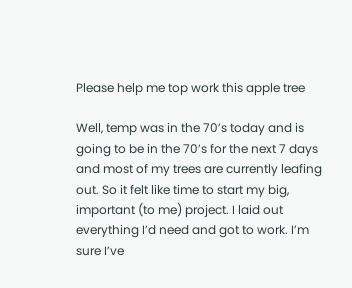Please help me top work this apple tree

Well, temp was in the 70’s today and is going to be in the 70’s for the next 7 days and most of my trees are currently leafing out. So it felt like time to start my big, important (to me) project. I laid out everything I’d need and got to work. I’m sure I’ve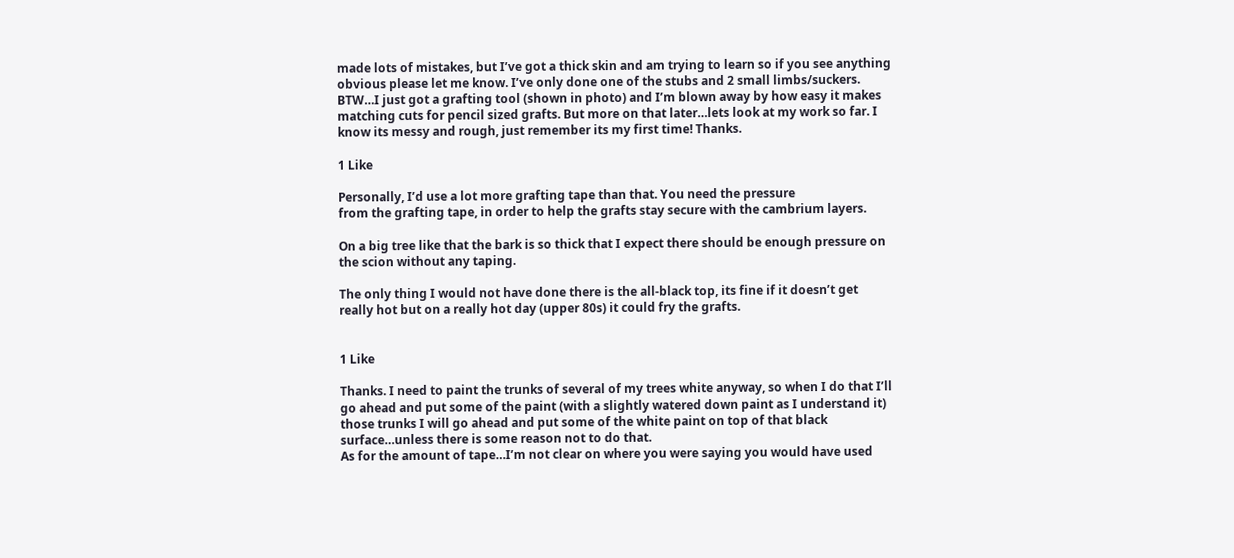made lots of mistakes, but I’ve got a thick skin and am trying to learn so if you see anything obvious please let me know. I’ve only done one of the stubs and 2 small limbs/suckers. BTW…I just got a grafting tool (shown in photo) and I’m blown away by how easy it makes matching cuts for pencil sized grafts. But more on that later…lets look at my work so far. I know its messy and rough, just remember its my first time! Thanks.

1 Like

Personally, I’d use a lot more grafting tape than that. You need the pressure
from the grafting tape, in order to help the grafts stay secure with the cambrium layers.

On a big tree like that the bark is so thick that I expect there should be enough pressure on the scion without any taping.

The only thing I would not have done there is the all-black top, its fine if it doesn’t get really hot but on a really hot day (upper 80s) it could fry the grafts.


1 Like

Thanks. I need to paint the trunks of several of my trees white anyway, so when I do that I’ll go ahead and put some of the paint (with a slightly watered down paint as I understand it) those trunks I will go ahead and put some of the white paint on top of that black surface…unless there is some reason not to do that.
As for the amount of tape…I’m not clear on where you were saying you would have used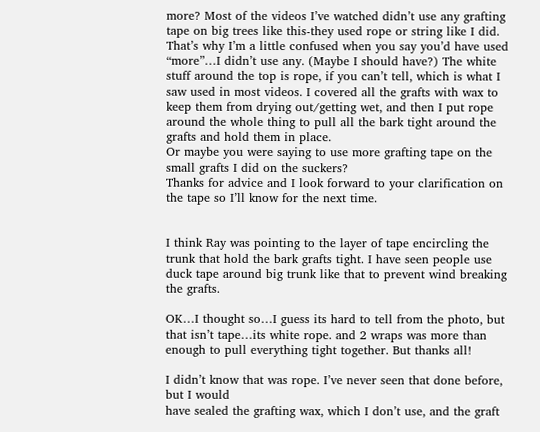more? Most of the videos I’ve watched didn’t use any grafting tape on big trees like this-they used rope or string like I did. That’s why I’m a little confused when you say you’d have used “more”…I didn’t use any. (Maybe I should have?) The white stuff around the top is rope, if you can’t tell, which is what I saw used in most videos. I covered all the grafts with wax to keep them from drying out/getting wet, and then I put rope around the whole thing to pull all the bark tight around the grafts and hold them in place.
Or maybe you were saying to use more grafting tape on the small grafts I did on the suckers?
Thanks for advice and I look forward to your clarification on the tape so I’ll know for the next time.


I think Ray was pointing to the layer of tape encircling the trunk that hold the bark grafts tight. I have seen people use duck tape around big trunk like that to prevent wind breaking the grafts.

OK…I thought so…I guess its hard to tell from the photo, but that isn’t tape…its white rope. and 2 wraps was more than enough to pull everything tight together. But thanks all!

I didn’t know that was rope. I’ve never seen that done before, but I would
have sealed the grafting wax, which I don’t use, and the graft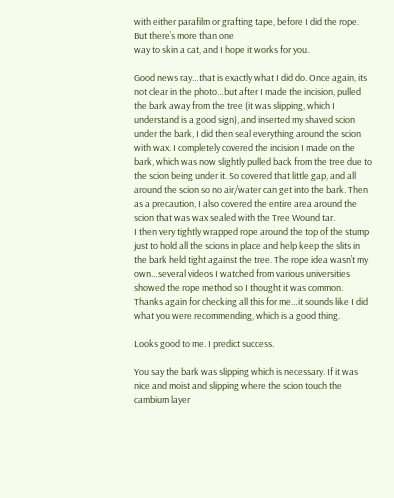with either parafilm or grafting tape, before I did the rope. But there’s more than one
way to skin a cat, and I hope it works for you.

Good news ray…that is exactly what I did do. Once again, its not clear in the photo…but after I made the incision, pulled the bark away from the tree (it was slipping, which I understand is a good sign), and inserted my shaved scion under the bark, I did then seal everything around the scion with wax. I completely covered the incision I made on the bark, which was now slightly pulled back from the tree due to the scion being under it. So covered that little gap, and all around the scion so no air/water can get into the bark. Then as a precaution, I also covered the entire area around the scion that was wax sealed with the Tree Wound tar.
I then very tightly wrapped rope around the top of the stump just to hold all the scions in place and help keep the slits in the bark held tight against the tree. The rope idea wasn’t my own…several videos I watched from various universities showed the rope method so I thought it was common. Thanks again for checking all this for me…it sounds like I did what you were recommending, which is a good thing.

Looks good to me. I predict success.

You say the bark was slipping which is necessary. If it was nice and moist and slipping where the scion touch the cambium layer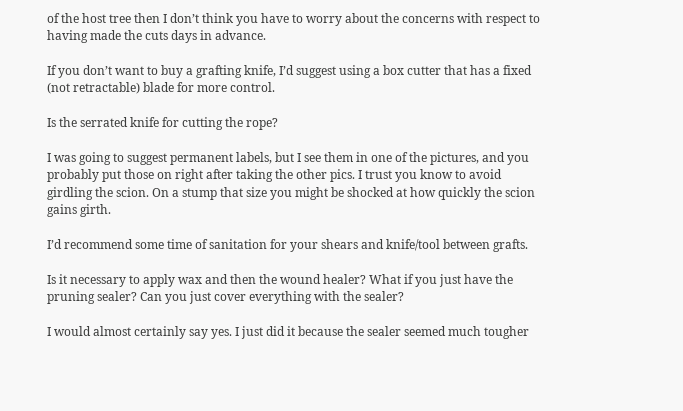of the host tree then I don’t think you have to worry about the concerns with respect to having made the cuts days in advance.

If you don’t want to buy a grafting knife, I’d suggest using a box cutter that has a fixed (not retractable) blade for more control.

Is the serrated knife for cutting the rope?

I was going to suggest permanent labels, but I see them in one of the pictures, and you probably put those on right after taking the other pics. I trust you know to avoid girdling the scion. On a stump that size you might be shocked at how quickly the scion gains girth.

I’d recommend some time of sanitation for your shears and knife/tool between grafts.

Is it necessary to apply wax and then the wound healer? What if you just have the pruning sealer? Can you just cover everything with the sealer?

I would almost certainly say yes. I just did it because the sealer seemed much tougher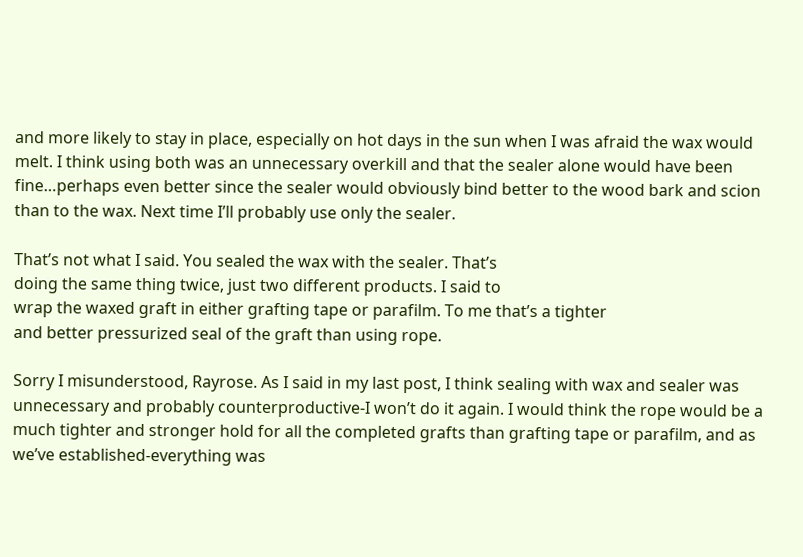and more likely to stay in place, especially on hot days in the sun when I was afraid the wax would melt. I think using both was an unnecessary overkill and that the sealer alone would have been fine…perhaps even better since the sealer would obviously bind better to the wood bark and scion than to the wax. Next time I’ll probably use only the sealer.

That’s not what I said. You sealed the wax with the sealer. That’s
doing the same thing twice, just two different products. I said to
wrap the waxed graft in either grafting tape or parafilm. To me that’s a tighter
and better pressurized seal of the graft than using rope.

Sorry I misunderstood, Rayrose. As I said in my last post, I think sealing with wax and sealer was unnecessary and probably counterproductive-I won’t do it again. I would think the rope would be a much tighter and stronger hold for all the completed grafts than grafting tape or parafilm, and as we’ve established-everything was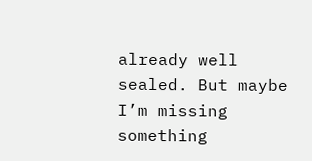already well sealed. But maybe I’m missing something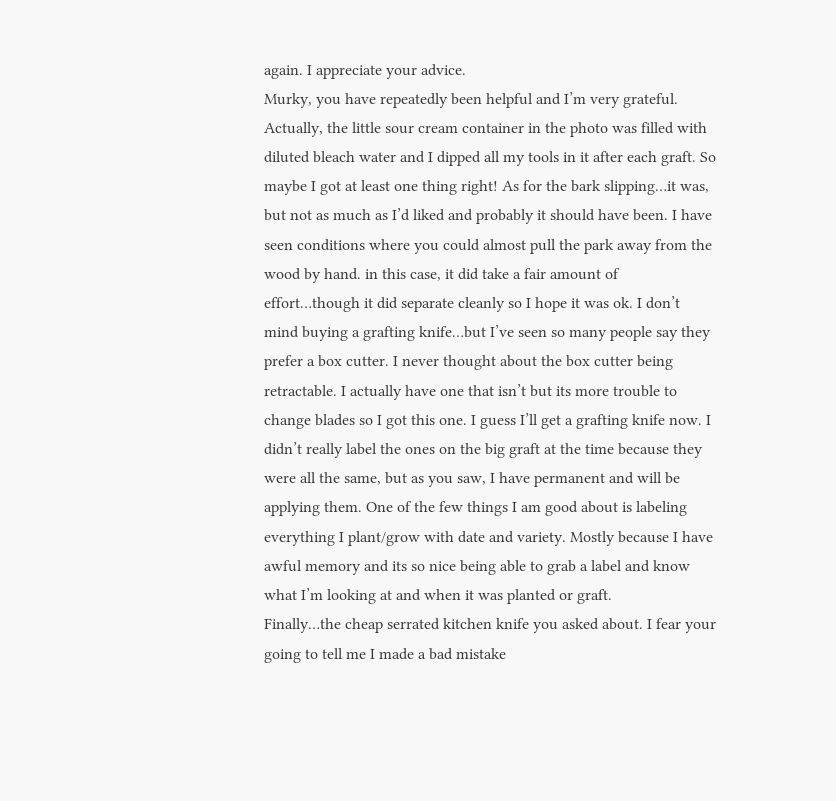again. I appreciate your advice.
Murky, you have repeatedly been helpful and I’m very grateful. Actually, the little sour cream container in the photo was filled with diluted bleach water and I dipped all my tools in it after each graft. So maybe I got at least one thing right! As for the bark slipping…it was, but not as much as I’d liked and probably it should have been. I have seen conditions where you could almost pull the park away from the wood by hand. in this case, it did take a fair amount of effort…though it did separate cleanly so I hope it was ok. I don’t mind buying a grafting knife…but I’ve seen so many people say they prefer a box cutter. I never thought about the box cutter being retractable. I actually have one that isn’t but its more trouble to change blades so I got this one. I guess I’ll get a grafting knife now. I didn’t really label the ones on the big graft at the time because they were all the same, but as you saw, I have permanent and will be applying them. One of the few things I am good about is labeling everything I plant/grow with date and variety. Mostly because I have awful memory and its so nice being able to grab a label and know what I’m looking at and when it was planted or graft.
Finally…the cheap serrated kitchen knife you asked about. I fear your going to tell me I made a bad mistake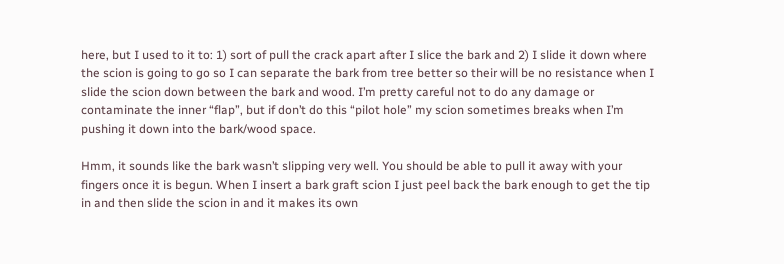here, but I used to it to: 1) sort of pull the crack apart after I slice the bark and 2) I slide it down where the scion is going to go so I can separate the bark from tree better so their will be no resistance when I slide the scion down between the bark and wood. I’m pretty careful not to do any damage or contaminate the inner “flap”, but if don’t do this “pilot hole” my scion sometimes breaks when I’m pushing it down into the bark/wood space.

Hmm, it sounds like the bark wasn’t slipping very well. You should be able to pull it away with your fingers once it is begun. When I insert a bark graft scion I just peel back the bark enough to get the tip in and then slide the scion in and it makes its own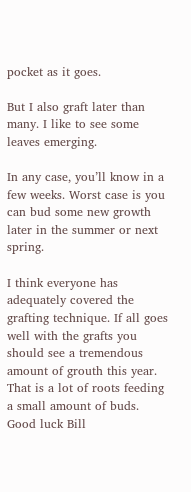pocket as it goes.

But I also graft later than many. I like to see some leaves emerging.

In any case, you’ll know in a few weeks. Worst case is you can bud some new growth later in the summer or next spring.

I think everyone has adequately covered the grafting technique. If all goes well with the grafts you should see a tremendous amount of grouth this year. That is a lot of roots feeding a small amount of buds. Good luck Bill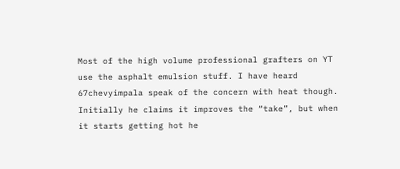Most of the high volume professional grafters on YT use the asphalt emulsion stuff. I have heard 67chevyimpala speak of the concern with heat though. Initially he claims it improves the “take”, but when it starts getting hot he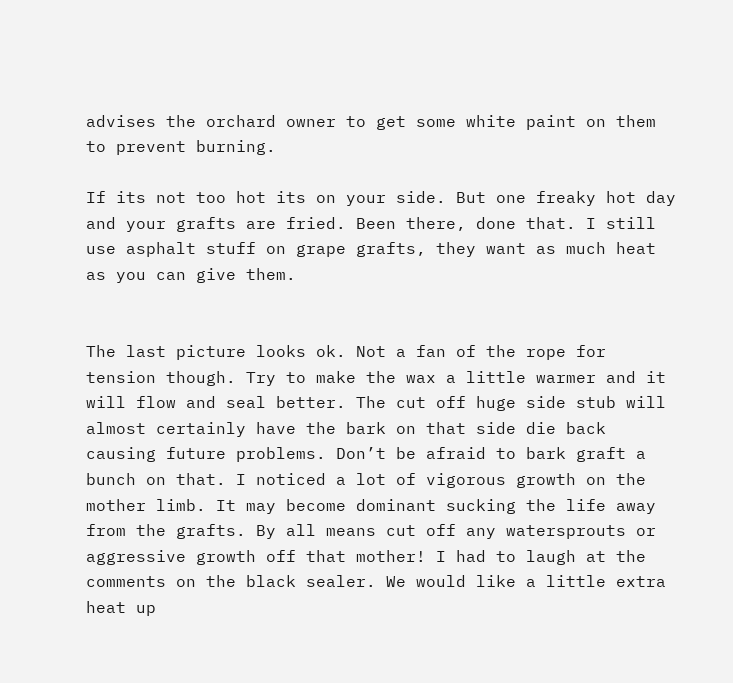advises the orchard owner to get some white paint on them to prevent burning.

If its not too hot its on your side. But one freaky hot day and your grafts are fried. Been there, done that. I still use asphalt stuff on grape grafts, they want as much heat as you can give them.


The last picture looks ok. Not a fan of the rope for tension though. Try to make the wax a little warmer and it will flow and seal better. The cut off huge side stub will almost certainly have the bark on that side die back causing future problems. Don’t be afraid to bark graft a bunch on that. I noticed a lot of vigorous growth on the mother limb. It may become dominant sucking the life away from the grafts. By all means cut off any watersprouts or aggressive growth off that mother! I had to laugh at the comments on the black sealer. We would like a little extra heat up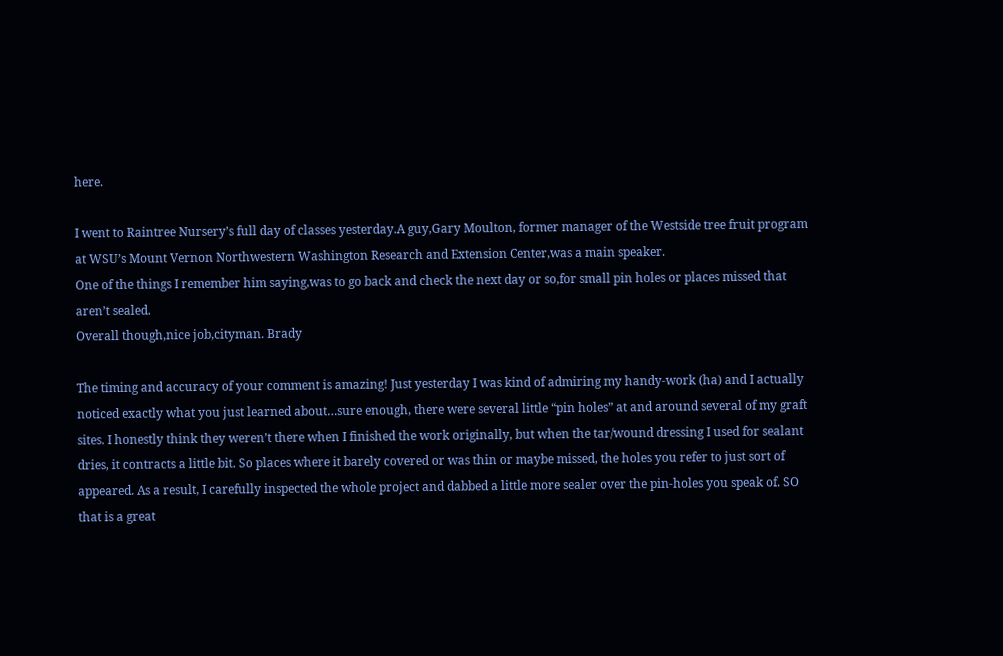here.

I went to Raintree Nursery’s full day of classes yesterday.A guy,Gary Moulton, former manager of the Westside tree fruit program at WSU’s Mount Vernon Northwestern Washington Research and Extension Center,was a main speaker.
One of the things I remember him saying,was to go back and check the next day or so,for small pin holes or places missed that aren’t sealed.
Overall though,nice job,cityman. Brady

The timing and accuracy of your comment is amazing! Just yesterday I was kind of admiring my handy-work (ha) and I actually noticed exactly what you just learned about…sure enough, there were several little “pin holes” at and around several of my graft sites. I honestly think they weren’t there when I finished the work originally, but when the tar/wound dressing I used for sealant dries, it contracts a little bit. So places where it barely covered or was thin or maybe missed, the holes you refer to just sort of appeared. As a result, I carefully inspected the whole project and dabbed a little more sealer over the pin-holes you speak of. SO that is a great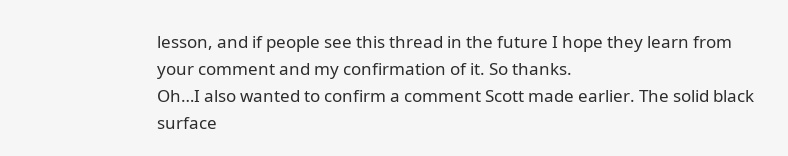lesson, and if people see this thread in the future I hope they learn from your comment and my confirmation of it. So thanks.
Oh…I also wanted to confirm a comment Scott made earlier. The solid black surface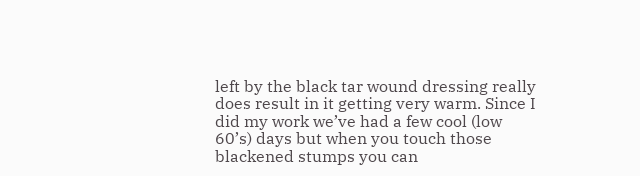left by the black tar wound dressing really does result in it getting very warm. Since I did my work we’ve had a few cool (low 60’s) days but when you touch those blackened stumps you can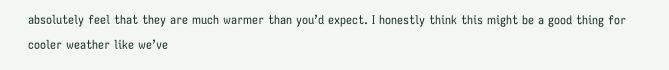absolutely feel that they are much warmer than you’d expect. I honestly think this might be a good thing for cooler weather like we’ve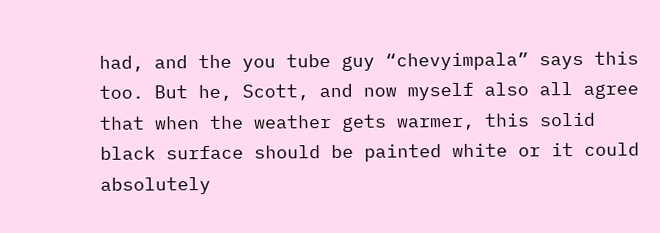had, and the you tube guy “chevyimpala” says this too. But he, Scott, and now myself also all agree that when the weather gets warmer, this solid black surface should be painted white or it could absolutely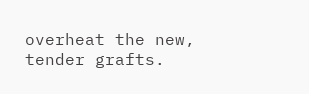overheat the new, tender grafts.